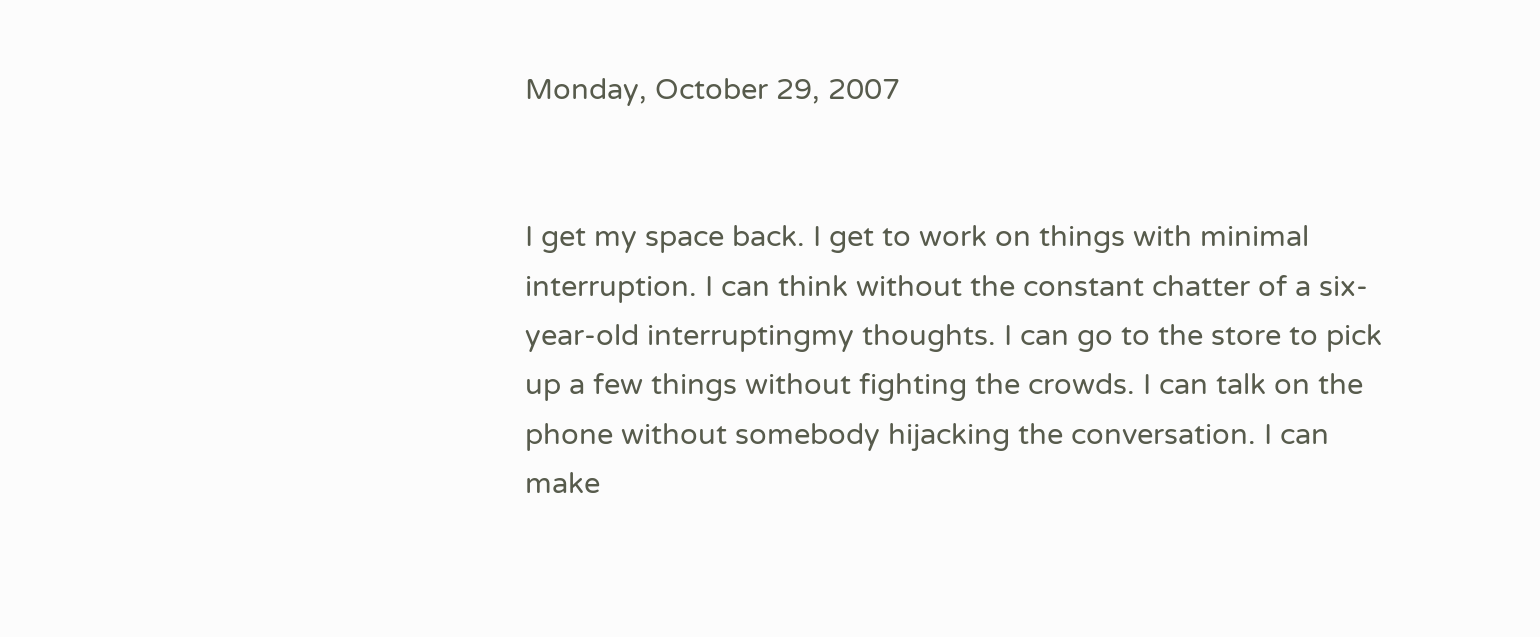Monday, October 29, 2007


I get my space back. I get to work on things with minimal interruption. I can think without the constant chatter of a six-year-old interruptingmy thoughts. I can go to the store to pick up a few things without fighting the crowds. I can talk on the phone without somebody hijacking the conversation. I can make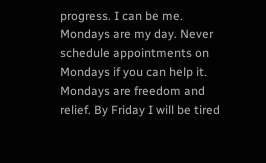progress. I can be me. Mondays are my day. Never schedule appointments on Mondays if you can help it. Mondays are freedom and relief. By Friday I will be tired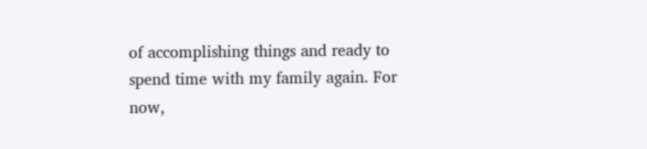of accomplishing things and ready to spend time with my family again. For now,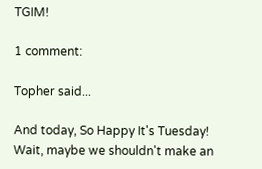TGIM!

1 comment:

Topher said...

And today, So Happy It's Tuesday! Wait, maybe we shouldn't make an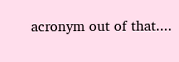acronym out of that....